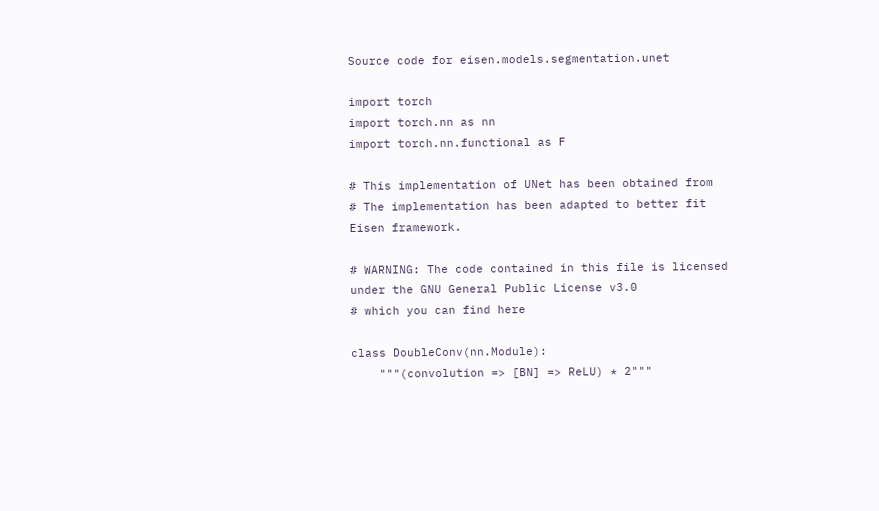Source code for eisen.models.segmentation.unet

import torch
import torch.nn as nn
import torch.nn.functional as F

# This implementation of UNet has been obtained from
# The implementation has been adapted to better fit Eisen framework.

# WARNING: The code contained in this file is licensed under the GNU General Public License v3.0
# which you can find here

class DoubleConv(nn.Module):
    """(convolution => [BN] => ReLU) * 2"""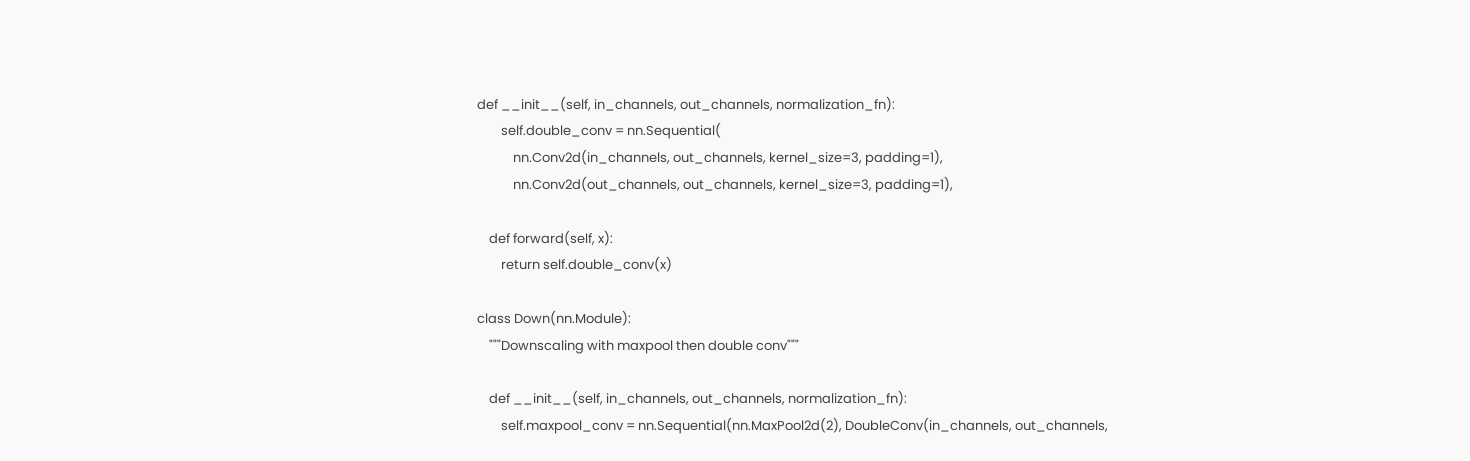def __init__(self, in_channels, out_channels, normalization_fn):
        self.double_conv = nn.Sequential(
            nn.Conv2d(in_channels, out_channels, kernel_size=3, padding=1),
            nn.Conv2d(out_channels, out_channels, kernel_size=3, padding=1),

    def forward(self, x):
        return self.double_conv(x)

class Down(nn.Module):
    """Downscaling with maxpool then double conv"""

    def __init__(self, in_channels, out_channels, normalization_fn):
        self.maxpool_conv = nn.Sequential(nn.MaxPool2d(2), DoubleConv(in_channels, out_channels,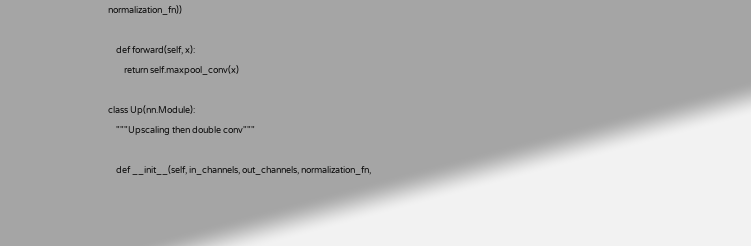normalization_fn))

    def forward(self, x):
        return self.maxpool_conv(x)

class Up(nn.Module):
    """Upscaling then double conv"""

    def __init__(self, in_channels, out_channels, normalization_fn,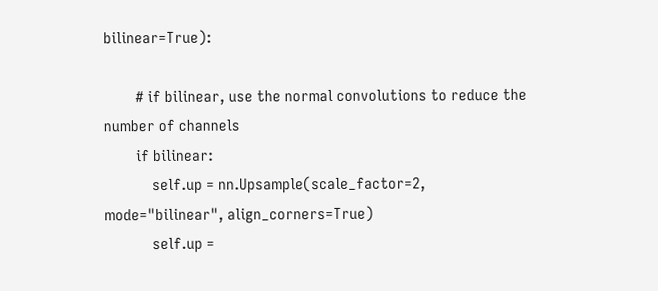bilinear=True):

        # if bilinear, use the normal convolutions to reduce the number of channels
        if bilinear:
            self.up = nn.Upsample(scale_factor=2, mode="bilinear", align_corners=True)
            self.up =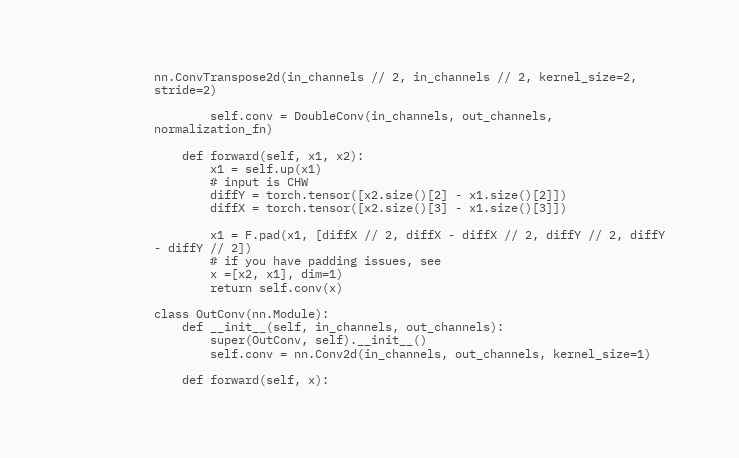nn.ConvTranspose2d(in_channels // 2, in_channels // 2, kernel_size=2, stride=2)

        self.conv = DoubleConv(in_channels, out_channels, normalization_fn)

    def forward(self, x1, x2):
        x1 = self.up(x1)
        # input is CHW
        diffY = torch.tensor([x2.size()[2] - x1.size()[2]])
        diffX = torch.tensor([x2.size()[3] - x1.size()[3]])

        x1 = F.pad(x1, [diffX // 2, diffX - diffX // 2, diffY // 2, diffY - diffY // 2])
        # if you have padding issues, see
        x =[x2, x1], dim=1)
        return self.conv(x)

class OutConv(nn.Module):
    def __init__(self, in_channels, out_channels):
        super(OutConv, self).__init__()
        self.conv = nn.Conv2d(in_channels, out_channels, kernel_size=1)

    def forward(self, x):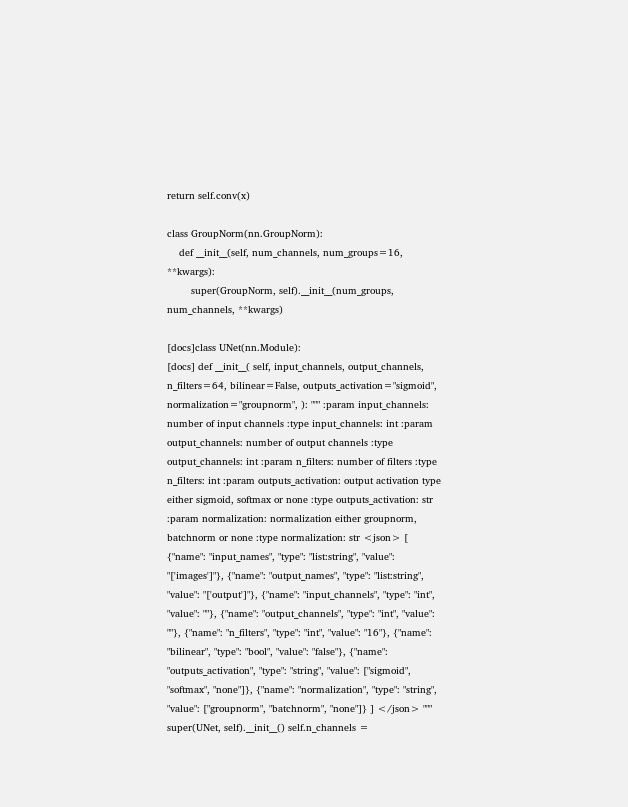return self.conv(x)

class GroupNorm(nn.GroupNorm):
    def __init__(self, num_channels, num_groups=16, **kwargs):
        super(GroupNorm, self).__init__(num_groups, num_channels, **kwargs)

[docs]class UNet(nn.Module):
[docs] def __init__( self, input_channels, output_channels, n_filters=64, bilinear=False, outputs_activation="sigmoid", normalization="groupnorm", ): """ :param input_channels: number of input channels :type input_channels: int :param output_channels: number of output channels :type output_channels: int :param n_filters: number of filters :type n_filters: int :param outputs_activation: output activation type either sigmoid, softmax or none :type outputs_activation: str :param normalization: normalization either groupnorm, batchnorm or none :type normalization: str <json> [ {"name": "input_names", "type": "list:string", "value": "['images']"}, {"name": "output_names", "type": "list:string", "value": "['output']"}, {"name": "input_channels", "type": "int", "value": ""}, {"name": "output_channels", "type": "int", "value": ""}, {"name": "n_filters", "type": "int", "value": "16"}, {"name": "bilinear", "type": "bool", "value": "false"}, {"name": "outputs_activation", "type": "string", "value": ["sigmoid", "softmax", "none"]}, {"name": "normalization", "type": "string", "value": ["groupnorm", "batchnorm", "none"]} ] </json> """ super(UNet, self).__init__() self.n_channels =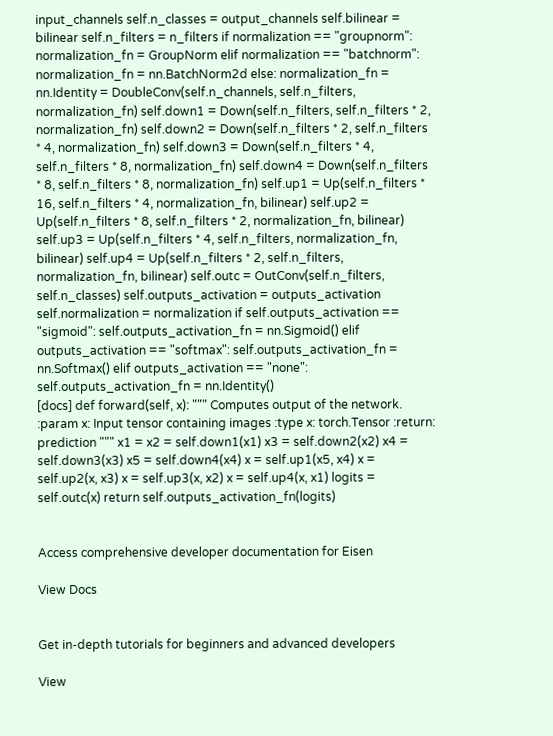input_channels self.n_classes = output_channels self.bilinear = bilinear self.n_filters = n_filters if normalization == "groupnorm": normalization_fn = GroupNorm elif normalization == "batchnorm": normalization_fn = nn.BatchNorm2d else: normalization_fn = nn.Identity = DoubleConv(self.n_channels, self.n_filters, normalization_fn) self.down1 = Down(self.n_filters, self.n_filters * 2, normalization_fn) self.down2 = Down(self.n_filters * 2, self.n_filters * 4, normalization_fn) self.down3 = Down(self.n_filters * 4, self.n_filters * 8, normalization_fn) self.down4 = Down(self.n_filters * 8, self.n_filters * 8, normalization_fn) self.up1 = Up(self.n_filters * 16, self.n_filters * 4, normalization_fn, bilinear) self.up2 = Up(self.n_filters * 8, self.n_filters * 2, normalization_fn, bilinear) self.up3 = Up(self.n_filters * 4, self.n_filters, normalization_fn, bilinear) self.up4 = Up(self.n_filters * 2, self.n_filters, normalization_fn, bilinear) self.outc = OutConv(self.n_filters, self.n_classes) self.outputs_activation = outputs_activation self.normalization = normalization if self.outputs_activation == "sigmoid": self.outputs_activation_fn = nn.Sigmoid() elif outputs_activation == "softmax": self.outputs_activation_fn = nn.Softmax() elif outputs_activation == "none": self.outputs_activation_fn = nn.Identity()
[docs] def forward(self, x): """ Computes output of the network. :param x: Input tensor containing images :type x: torch.Tensor :return: prediction """ x1 = x2 = self.down1(x1) x3 = self.down2(x2) x4 = self.down3(x3) x5 = self.down4(x4) x = self.up1(x5, x4) x = self.up2(x, x3) x = self.up3(x, x2) x = self.up4(x, x1) logits = self.outc(x) return self.outputs_activation_fn(logits)


Access comprehensive developer documentation for Eisen

View Docs


Get in-depth tutorials for beginners and advanced developers

View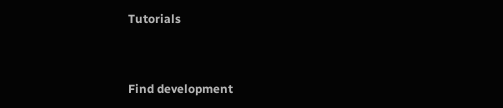Tutorials


Find development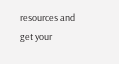resources and get your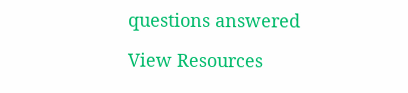questions answered

View Resources